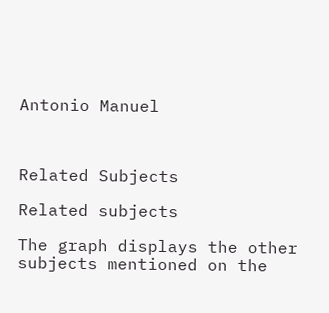Antonio Manuel



Related Subjects

Related subjects

The graph displays the other subjects mentioned on the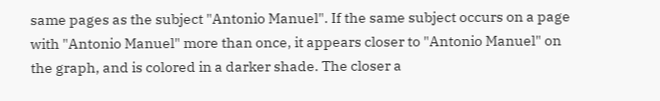same pages as the subject "Antonio Manuel". If the same subject occurs on a page with "Antonio Manuel" more than once, it appears closer to "Antonio Manuel" on the graph, and is colored in a darker shade. The closer a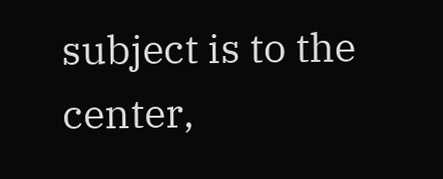subject is to the center,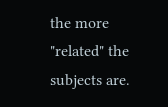the more "related" the subjects are.